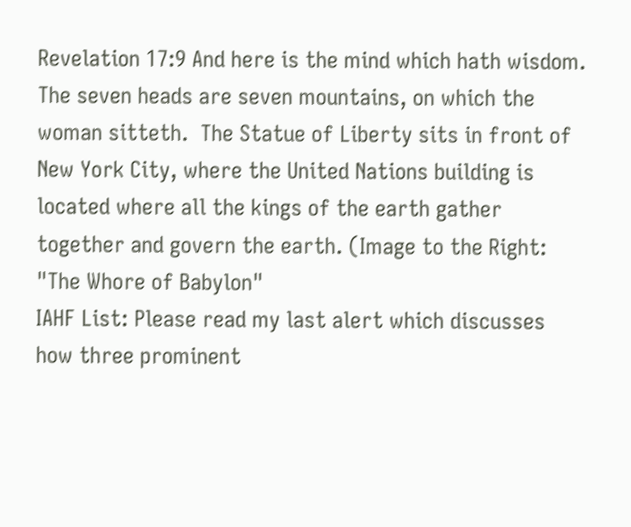Revelation 17:9 And here is the mind which hath wisdom. The seven heads are seven mountains, on which the woman sitteth.  The Statue of Liberty sits in front of New York City, where the United Nations building is located where all the kings of the earth gather together and govern the earth. (Image to the Right: "The Whore of Babylon"
IAHF List: Please read my last alert which discusses how three prominent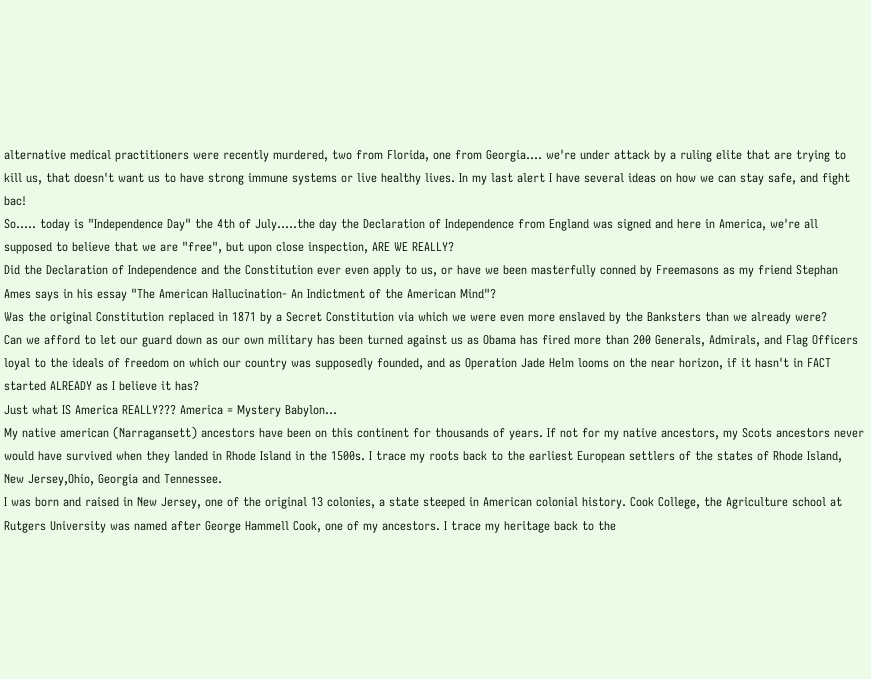alternative medical practitioners were recently murdered, two from Florida, one from Georgia.... we're under attack by a ruling elite that are trying to kill us, that doesn't want us to have strong immune systems or live healthy lives. In my last alert I have several ideas on how we can stay safe, and fight bac!
So..... today is "Independence Day" the 4th of July.....the day the Declaration of Independence from England was signed and here in America, we're all supposed to believe that we are "free", but upon close inspection, ARE WE REALLY?
Did the Declaration of Independence and the Constitution ever even apply to us, or have we been masterfully conned by Freemasons as my friend Stephan Ames says in his essay "The American Hallucination- An Indictment of the American Mind"?
Was the original Constitution replaced in 1871 by a Secret Constitution via which we were even more enslaved by the Banksters than we already were?
Can we afford to let our guard down as our own military has been turned against us as Obama has fired more than 200 Generals, Admirals, and Flag Officers loyal to the ideals of freedom on which our country was supposedly founded, and as Operation Jade Helm looms on the near horizon, if it hasn't in FACT started ALREADY as I believe it has?
Just what IS America REALLY??? America = Mystery Babylon...
My native american (Narragansett) ancestors have been on this continent for thousands of years. If not for my native ancestors, my Scots ancestors never would have survived when they landed in Rhode Island in the 1500s. I trace my roots back to the earliest European settlers of the states of Rhode Island, New Jersey,Ohio, Georgia and Tennessee.
I was born and raised in New Jersey, one of the original 13 colonies, a state steeped in American colonial history. Cook College, the Agriculture school at Rutgers University was named after George Hammell Cook, one of my ancestors. I trace my heritage back to the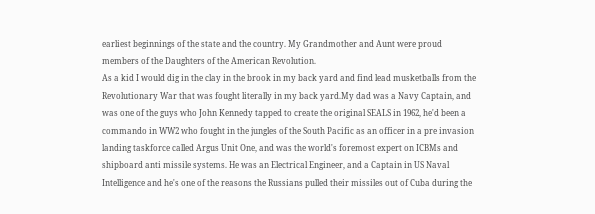earliest beginnings of the state and the country. My Grandmother and Aunt were proud members of the Daughters of the American Revolution.
As a kid I would dig in the clay in the brook in my back yard and find lead musketballs from the Revolutionary War that was fought literally in my back yard.My dad was a Navy Captain, and was one of the guys who John Kennedy tapped to create the original SEALS in 1962, he'd been a commando in WW2 who fought in the jungles of the South Pacific as an officer in a pre invasion landing taskforce called Argus Unit One, and was the world's foremost expert on ICBMs and shipboard anti missile systems. He was an Electrical Engineer, and a Captain in US Naval Intelligence and he's one of the reasons the Russians pulled their missiles out of Cuba during the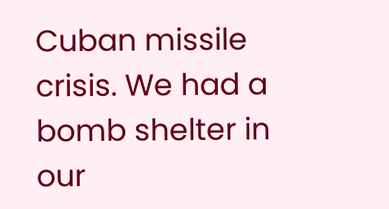Cuban missile crisis. We had a bomb shelter in our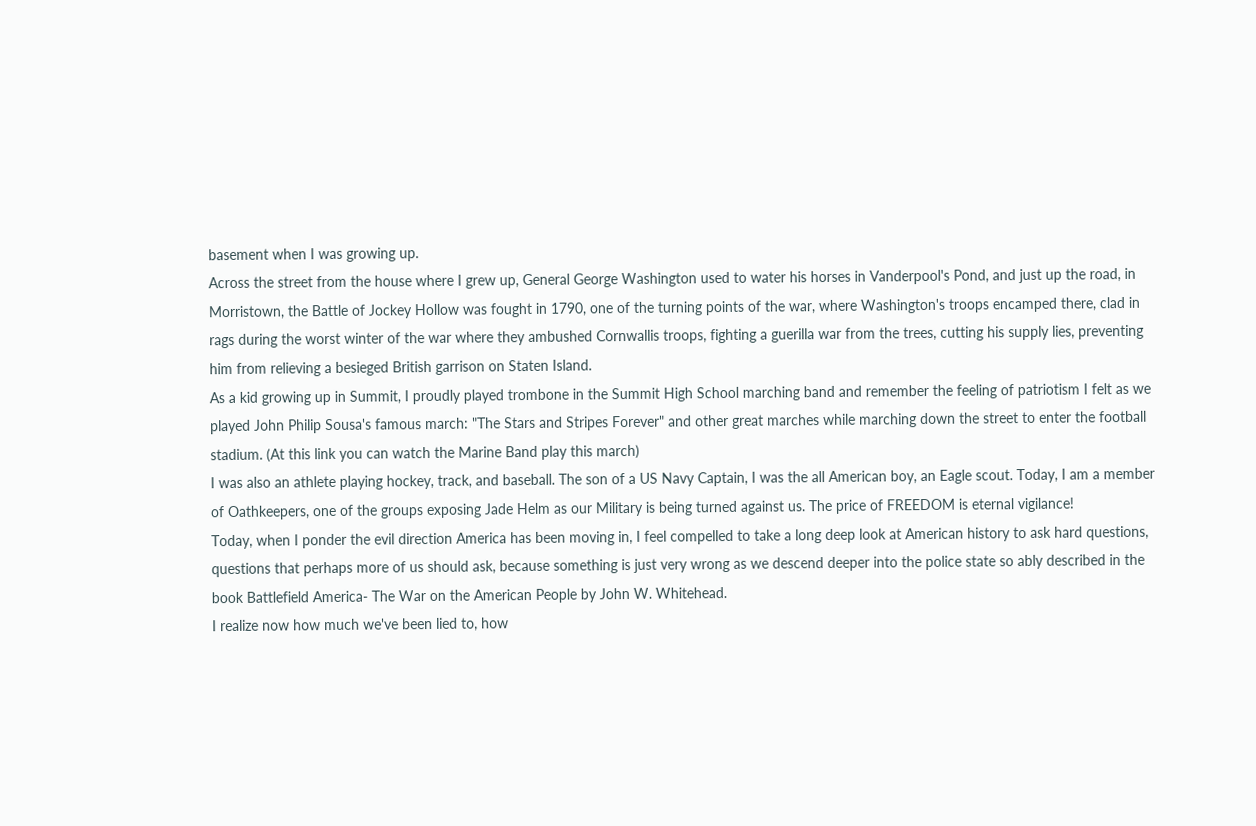basement when I was growing up.
Across the street from the house where I grew up, General George Washington used to water his horses in Vanderpool's Pond, and just up the road, in Morristown, the Battle of Jockey Hollow was fought in 1790, one of the turning points of the war, where Washington's troops encamped there, clad in rags during the worst winter of the war where they ambushed Cornwallis troops, fighting a guerilla war from the trees, cutting his supply lies, preventing him from relieving a besieged British garrison on Staten Island.
As a kid growing up in Summit, I proudly played trombone in the Summit High School marching band and remember the feeling of patriotism I felt as we played John Philip Sousa's famous march: "The Stars and Stripes Forever" and other great marches while marching down the street to enter the football stadium. (At this link you can watch the Marine Band play this march)
I was also an athlete playing hockey, track, and baseball. The son of a US Navy Captain, I was the all American boy, an Eagle scout. Today, I am a member of Oathkeepers, one of the groups exposing Jade Helm as our Military is being turned against us. The price of FREEDOM is eternal vigilance!
Today, when I ponder the evil direction America has been moving in, I feel compelled to take a long deep look at American history to ask hard questions, questions that perhaps more of us should ask, because something is just very wrong as we descend deeper into the police state so ably described in the book Battlefield America- The War on the American People by John W. Whitehead.
I realize now how much we've been lied to, how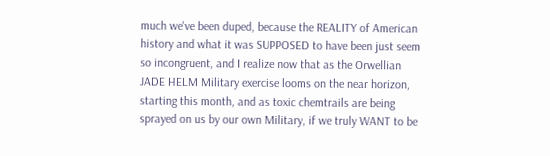much we've been duped, because the REALITY of American history and what it was SUPPOSED to have been just seem so incongruent, and I realize now that as the Orwellian JADE HELM Military exercise looms on the near horizon, starting this month, and as toxic chemtrails are being sprayed on us by our own Military, if we truly WANT to be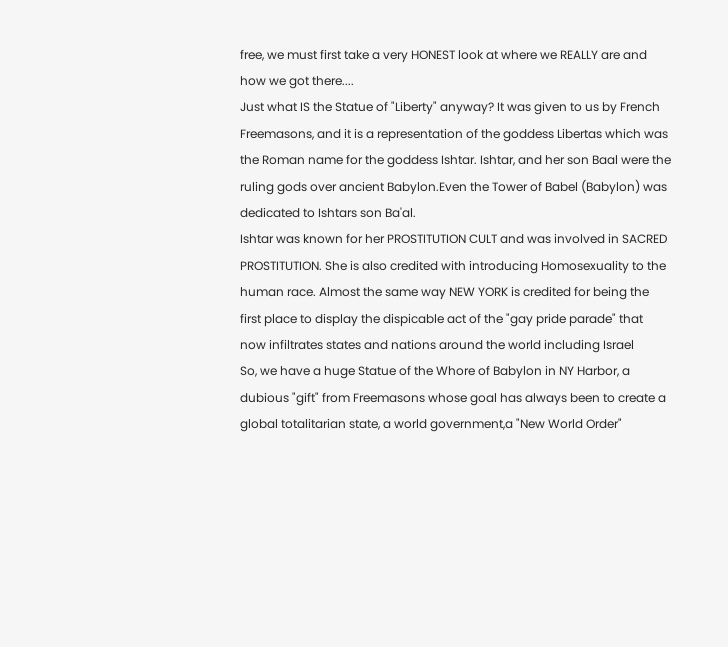free, we must first take a very HONEST look at where we REALLY are and how we got there....
Just what IS the Statue of "Liberty" anyway? It was given to us by French Freemasons, and it is a representation of the goddess Libertas which was the Roman name for the goddess Ishtar. Ishtar, and her son Baal were the ruling gods over ancient Babylon.Even the Tower of Babel (Babylon) was dedicated to Ishtars son Ba'al.
Ishtar was known for her PROSTITUTION CULT and was involved in SACRED PROSTITUTION. She is also credited with introducing Homosexuality to the human race. Almost the same way NEW YORK is credited for being the first place to display the dispicable act of the "gay pride parade" that now infiltrates states and nations around the world including Israel
So, we have a huge Statue of the Whore of Babylon in NY Harbor, a dubious "gift" from Freemasons whose goal has always been to create a global totalitarian state, a world government,a "New World Order"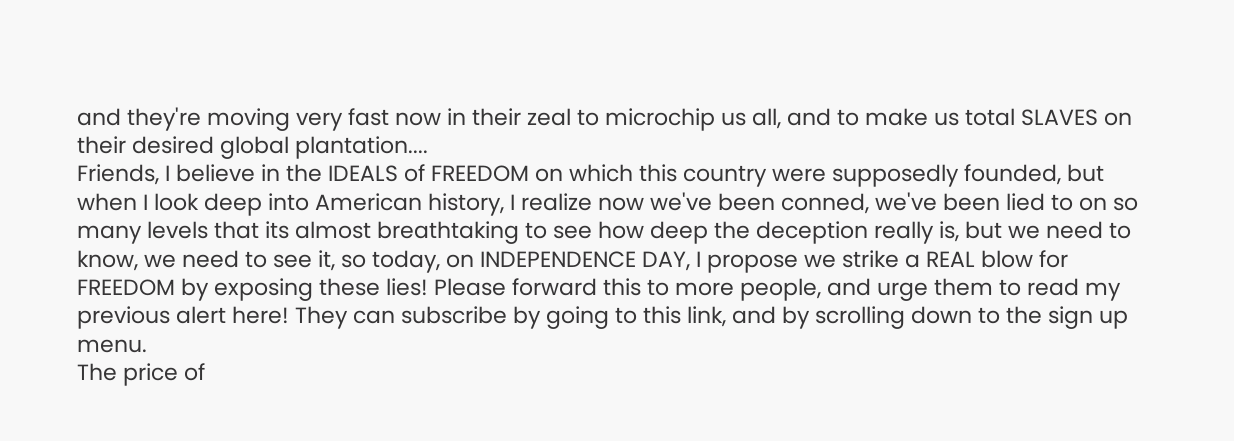and they're moving very fast now in their zeal to microchip us all, and to make us total SLAVES on their desired global plantation....
Friends, I believe in the IDEALS of FREEDOM on which this country were supposedly founded, but when I look deep into American history, I realize now we've been conned, we've been lied to on so many levels that its almost breathtaking to see how deep the deception really is, but we need to know, we need to see it, so today, on INDEPENDENCE DAY, I propose we strike a REAL blow for FREEDOM by exposing these lies! Please forward this to more people, and urge them to read my previous alert here! They can subscribe by going to this link, and by scrolling down to the sign up menu.
The price of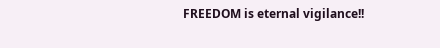FREEDOM is eternal vigilance!!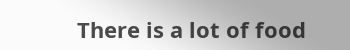There is a lot of food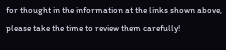for thought in the information at the links shown above, please take the time to review them carefully!